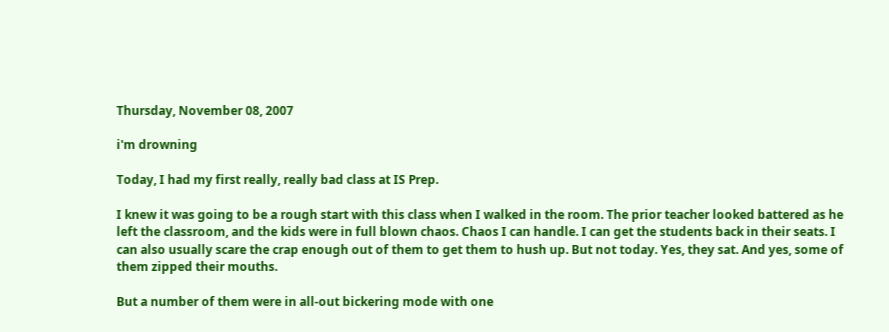Thursday, November 08, 2007

i'm drowning

Today, I had my first really, really bad class at IS Prep.

I knew it was going to be a rough start with this class when I walked in the room. The prior teacher looked battered as he left the classroom, and the kids were in full blown chaos. Chaos I can handle. I can get the students back in their seats. I can also usually scare the crap enough out of them to get them to hush up. But not today. Yes, they sat. And yes, some of them zipped their mouths.

But a number of them were in all-out bickering mode with one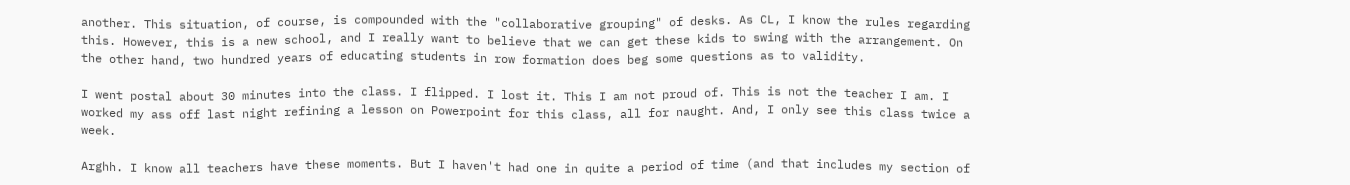another. This situation, of course, is compounded with the "collaborative grouping" of desks. As CL, I know the rules regarding this. However, this is a new school, and I really want to believe that we can get these kids to swing with the arrangement. On the other hand, two hundred years of educating students in row formation does beg some questions as to validity.

I went postal about 30 minutes into the class. I flipped. I lost it. This I am not proud of. This is not the teacher I am. I worked my ass off last night refining a lesson on Powerpoint for this class, all for naught. And, I only see this class twice a week.

Arghh. I know all teachers have these moments. But I haven't had one in quite a period of time (and that includes my section of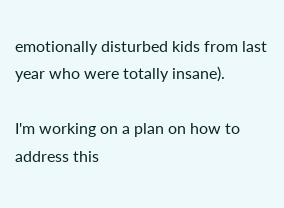emotionally disturbed kids from last year who were totally insane).

I'm working on a plan on how to address this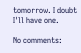tomorrow. I doubt I'll have one.

No comments: